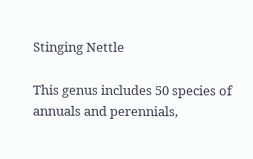Stinging Nettle

This genus includes 50 species of annuals and perennials,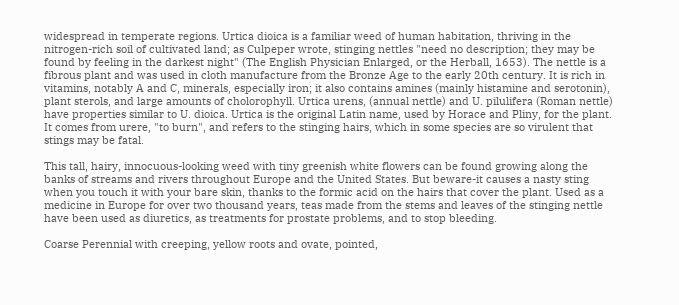widespread in temperate regions. Urtica dioica is a familiar weed of human habitation, thriving in the nitrogen-rich soil of cultivated land; as Culpeper wrote, stinging nettles "need no description; they may be found by feeling in the darkest night" (The English Physician Enlarged, or the Herball, 1653). The nettle is a fibrous plant and was used in cloth manufacture from the Bronze Age to the early 20th century. It is rich in vitamins, notably A and C, minerals, especially iron; it also contains amines (mainly histamine and serotonin), plant sterols, and large amounts of cholorophyll. Urtica urens, (annual nettle) and U. pilulifera (Roman nettle) have properties similar to U. dioica. Urtica is the original Latin name, used by Horace and Pliny, for the plant. It comes from urere, "to burn", and refers to the stinging hairs, which in some species are so virulent that stings may be fatal.

This tall, hairy, innocuous-looking weed with tiny greenish white flowers can be found growing along the banks of streams and rivers throughout Europe and the United States. But beware-it causes a nasty sting when you touch it with your bare skin, thanks to the formic acid on the hairs that cover the plant. Used as a medicine in Europe for over two thousand years, teas made from the stems and leaves of the stinging nettle have been used as diuretics, as treatments for prostate problems, and to stop bleeding.

Coarse Perennial with creeping, yellow roots and ovate, pointed,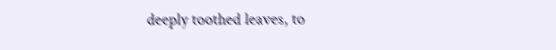deeply toothed leaves, to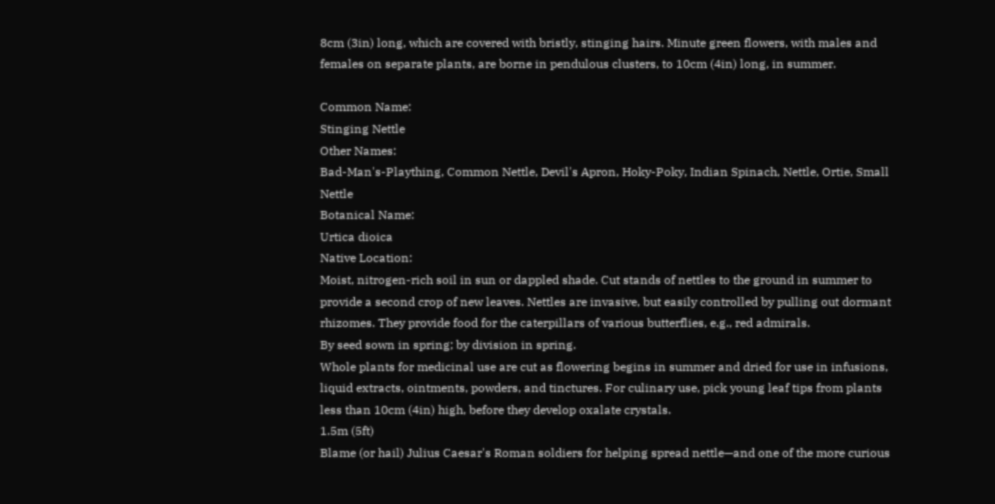8cm (3in) long, which are covered with bristly, stinging hairs. Minute green flowers, with males and females on separate plants, are borne in pendulous clusters, to 10cm (4in) long, in summer.

Common Name:
Stinging Nettle
Other Names:
Bad-Man's-Plaything, Common Nettle, Devil's Apron, Hoky-Poky, Indian Spinach, Nettle, Ortie, Small Nettle
Botanical Name:
Urtica dioica
Native Location:
Moist, nitrogen-rich soil in sun or dappled shade. Cut stands of nettles to the ground in summer to provide a second crop of new leaves. Nettles are invasive, but easily controlled by pulling out dormant rhizomes. They provide food for the caterpillars of various butterflies, e.g., red admirals.
By seed sown in spring; by division in spring.
Whole plants for medicinal use are cut as flowering begins in summer and dried for use in infusions, liquid extracts, ointments, powders, and tinctures. For culinary use, pick young leaf tips from plants less than 10cm (4in) high, before they develop oxalate crystals.
1.5m (5ft)
Blame (or hail) Julius Caesar's Roman soldiers for helping spread nettle—and one of the more curious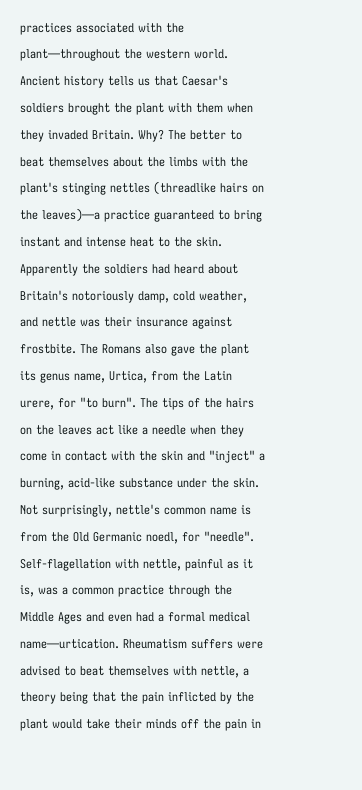practices associated with the plant—throughout the western world. Ancient history tells us that Caesar's soldiers brought the plant with them when they invaded Britain. Why? The better to beat themselves about the limbs with the plant's stinging nettles (threadlike hairs on the leaves)—a practice guaranteed to bring instant and intense heat to the skin. Apparently the soldiers had heard about Britain's notoriously damp, cold weather, and nettle was their insurance against frostbite. The Romans also gave the plant its genus name, Urtica, from the Latin urere, for "to burn". The tips of the hairs on the leaves act like a needle when they come in contact with the skin and "inject" a burning, acid-like substance under the skin. Not surprisingly, nettle's common name is from the Old Germanic noedl, for "needle".
Self-flagellation with nettle, painful as it is, was a common practice through the Middle Ages and even had a formal medical name—urtication. Rheumatism suffers were advised to beat themselves with nettle, a theory being that the pain inflicted by the plant would take their minds off the pain in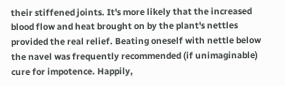their stiffened joints. It's more likely that the increased blood flow and heat brought on by the plant's nettles provided the real relief. Beating oneself with nettle below the navel was frequently recommended (if unimaginable) cure for impotence. Happily,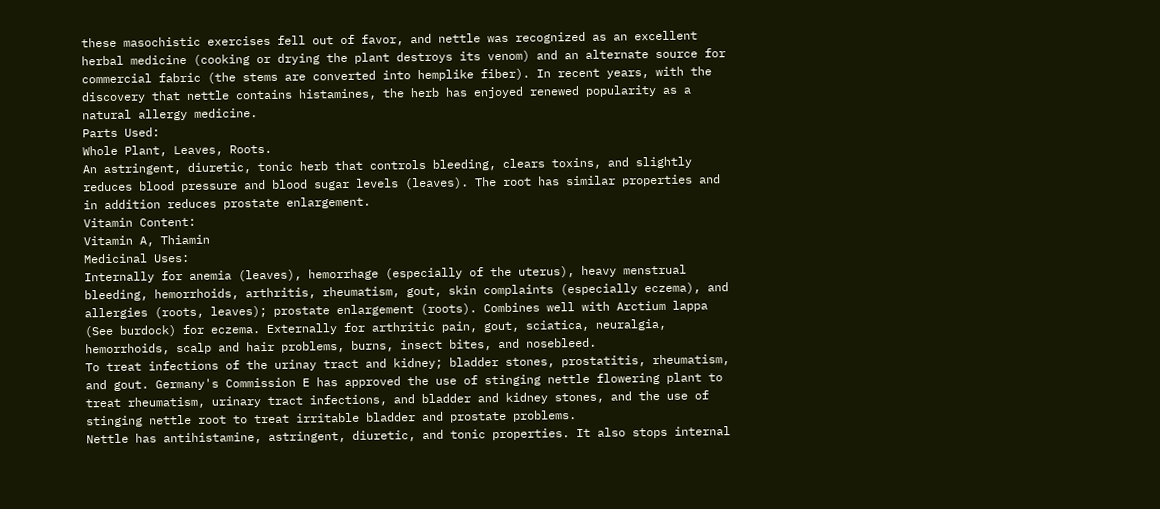these masochistic exercises fell out of favor, and nettle was recognized as an excellent herbal medicine (cooking or drying the plant destroys its venom) and an alternate source for commercial fabric (the stems are converted into hemplike fiber). In recent years, with the discovery that nettle contains histamines, the herb has enjoyed renewed popularity as a natural allergy medicine.
Parts Used:
Whole Plant, Leaves, Roots.
An astringent, diuretic, tonic herb that controls bleeding, clears toxins, and slightly reduces blood pressure and blood sugar levels (leaves). The root has similar properties and in addition reduces prostate enlargement.
Vitamin Content:
Vitamin A, Thiamin
Medicinal Uses:
Internally for anemia (leaves), hemorrhage (especially of the uterus), heavy menstrual bleeding, hemorrhoids, arthritis, rheumatism, gout, skin complaints (especially eczema), and allergies (roots, leaves); prostate enlargement (roots). Combines well with Arctium lappa (See burdock) for eczema. Externally for arthritic pain, gout, sciatica, neuralgia, hemorrhoids, scalp and hair problems, burns, insect bites, and nosebleed.
To treat infections of the urinay tract and kidney; bladder stones, prostatitis, rheumatism, and gout. Germany's Commission E has approved the use of stinging nettle flowering plant to treat rheumatism, urinary tract infections, and bladder and kidney stones, and the use of stinging nettle root to treat irritable bladder and prostate problems.
Nettle has antihistamine, astringent, diuretic, and tonic properties. It also stops internal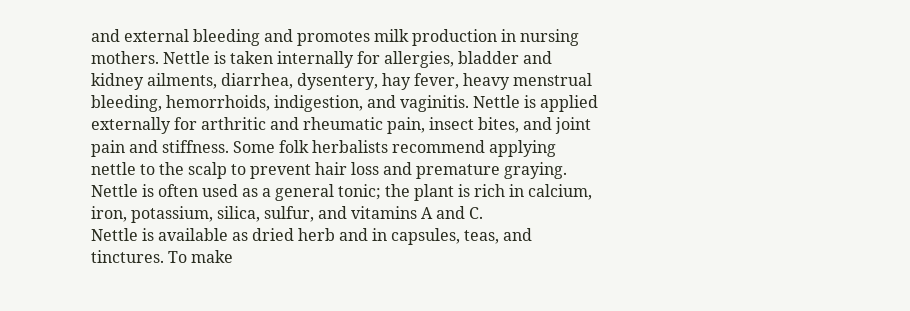and external bleeding and promotes milk production in nursing mothers. Nettle is taken internally for allergies, bladder and kidney ailments, diarrhea, dysentery, hay fever, heavy menstrual bleeding, hemorrhoids, indigestion, and vaginitis. Nettle is applied externally for arthritic and rheumatic pain, insect bites, and joint pain and stiffness. Some folk herbalists recommend applying nettle to the scalp to prevent hair loss and premature graying. Nettle is often used as a general tonic; the plant is rich in calcium, iron, potassium, silica, sulfur, and vitamins A and C.
Nettle is available as dried herb and in capsules, teas, and tinctures. To make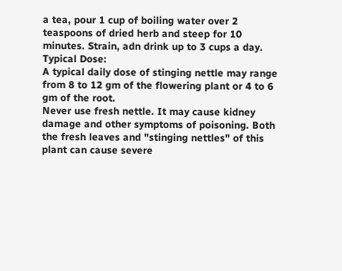a tea, pour 1 cup of boiling water over 2 teaspoons of dried herb and steep for 10 minutes. Strain, adn drink up to 3 cups a day.
Typical Dose:
A typical daily dose of stinging nettle may range from 8 to 12 gm of the flowering plant or 4 to 6 gm of the root.
Never use fresh nettle. It may cause kidney damage and other symptoms of poisoning. Both the fresh leaves and "stinging nettles" of this plant can cause severe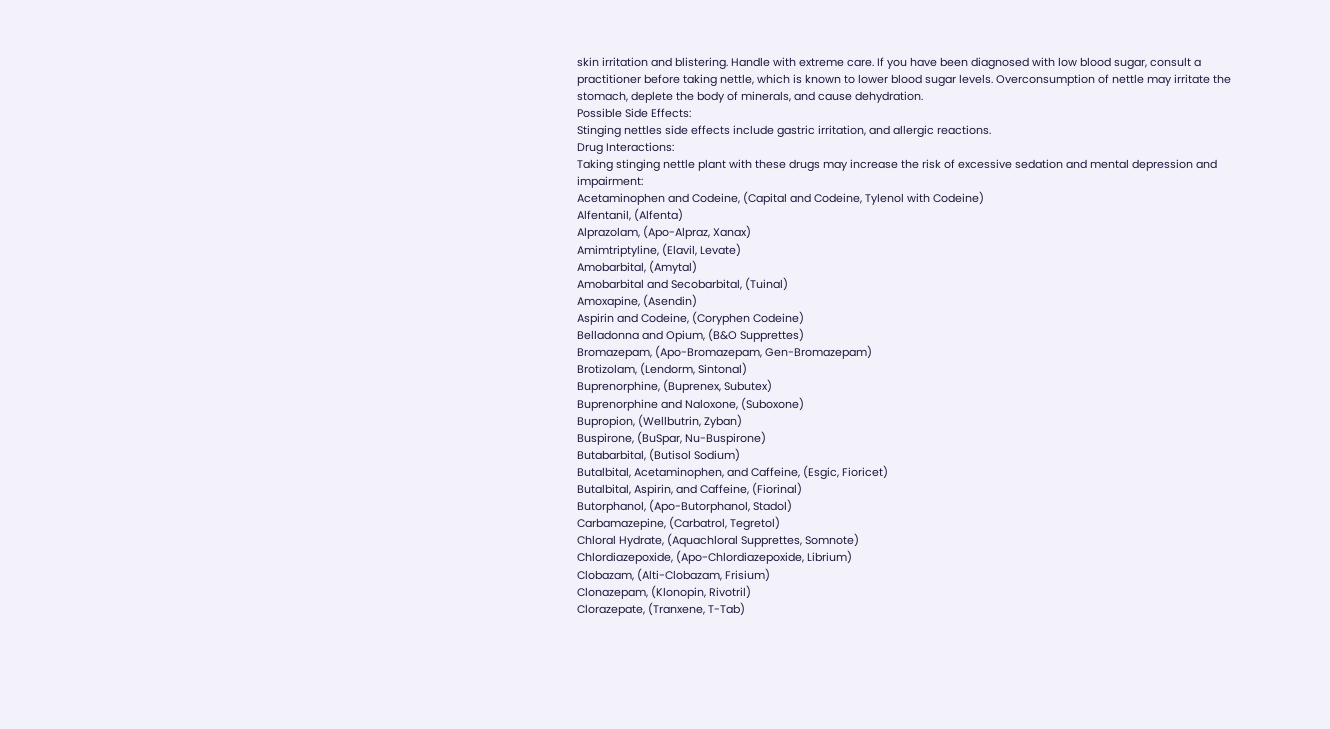skin irritation and blistering. Handle with extreme care. If you have been diagnosed with low blood sugar, consult a practitioner before taking nettle, which is known to lower blood sugar levels. Overconsumption of nettle may irritate the stomach, deplete the body of minerals, and cause dehydration.
Possible Side Effects:
Stinging nettles side effects include gastric irritation, and allergic reactions.
Drug Interactions:
Taking stinging nettle plant with these drugs may increase the risk of excessive sedation and mental depression and impairment:
Acetaminophen and Codeine, (Capital and Codeine, Tylenol with Codeine)
Alfentanil, (Alfenta)
Alprazolam, (Apo-Alpraz, Xanax)
Amimtriptyline, (Elavil, Levate)
Amobarbital, (Amytal)
Amobarbital and Secobarbital, (Tuinal)
Amoxapine, (Asendin)
Aspirin and Codeine, (Coryphen Codeine)
Belladonna and Opium, (B&O Supprettes)
Bromazepam, (Apo-Bromazepam, Gen-Bromazepam)
Brotizolam, (Lendorm, Sintonal)
Buprenorphine, (Buprenex, Subutex)
Buprenorphine and Naloxone, (Suboxone)
Bupropion, (Wellbutrin, Zyban)
Buspirone, (BuSpar, Nu-Buspirone)
Butabarbital, (Butisol Sodium)
Butalbital, Acetaminophen, and Caffeine, (Esgic, Fioricet)
Butalbital, Aspirin, and Caffeine, (Fiorinal)
Butorphanol, (Apo-Butorphanol, Stadol)
Carbamazepine, (Carbatrol, Tegretol)
Chloral Hydrate, (Aquachloral Supprettes, Somnote)
Chlordiazepoxide, (Apo-Chlordiazepoxide, Librium)
Clobazam, (Alti-Clobazam, Frisium)
Clonazepam, (Klonopin, Rivotril)
Clorazepate, (Tranxene, T-Tab)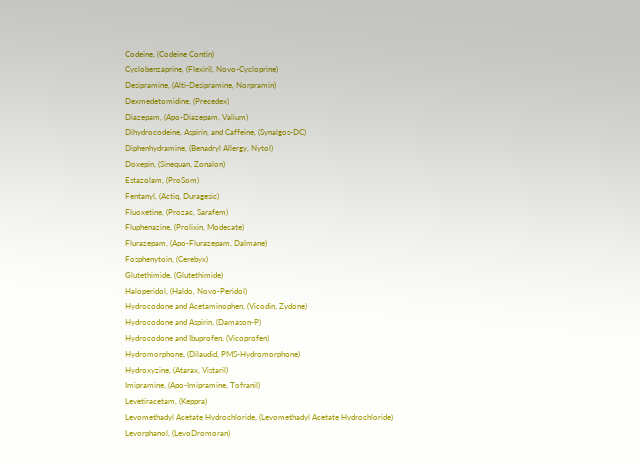Codeine, (Codeine Contin)
Cyclobenzaprine, (Flexiril, Novo-Cycloprine)
Desipramine, (Alti-Desipramine, Norpramin)
Dexmedetomidine, (Precedex)
Diazepam, (Apo-Diazepam, Valium)
Dihydrocodeine, Aspirin, and Caffeine, (Synalgos-DC)
Diphenhydramine, (Benadryl Allergy, Nytol)
Doxepin, (Sinequan, Zonalon)
Estazolam, (ProSom)
Fentanyl, (Actiq, Duragesic)
Fluoxetine, (Prozac, Sarafem)
Fluphenazine, (Prolixin, Modecate)
Flurazepam, (Apo-Flurazepam, Dalmane)
Fosphenytoin, (Cerebyx)
Glutethimide, (Glutethimide)
Haloperidol, (Haldo, Novo-Peridol)
Hydrocodone and Acetaminophen, (Vicodin, Zydone)
Hydrocodone and Aspirin, (Damason-P)
Hydrocodone and Ibuprofen, (Vicoprofen)
Hydromorphone, (Dilaudid, PMS-Hydromorphone)
Hydroxyzine, (Atarax, Vistaril)
Imipramine, (Apo-Imipramine, Tofranil)
Levetiracetam, (Keppra)
Levomethadyl Acetate Hydrochloride, (Levomethadyl Acetate Hydrochloride)
Levorphanol, (LevoDromoran)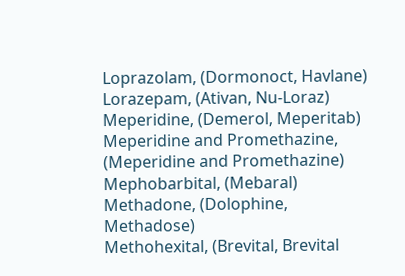Loprazolam, (Dormonoct, Havlane)
Lorazepam, (Ativan, Nu-Loraz)
Meperidine, (Demerol, Meperitab)
Meperidine and Promethazine, (Meperidine and Promethazine)
Mephobarbital, (Mebaral)
Methadone, (Dolophine, Methadose)
Methohexital, (Brevital, Brevital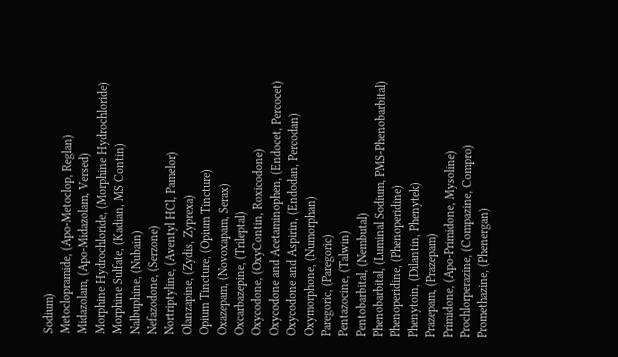Sodium)
Metoclopramide, (Apo-Metoclop, Reglan)
Midazolam, (Apo-Midazolam, Versed)
Morphine Hydrochloride, (Morphine Hydrochloride)
Morphine Sulfate, (Kadian, MS Contin)
Nalbuphine, (Nubain)
Nefazodone, (Serzone)
Nortriptyline, (Aventyl HCl, Pamelor)
Olanzapine, (Zydis, Zyprexa)
Opium Tincture, (Opium Tincture)
Oxazepam, (Novoxapam, Serax)
Oxcarbazepine, (Trileptal)
Oxycodone, (OxyContin, Roxicodone)
Oxycodone and Acetaminophen, (Endocet, Percocet)
Oxycodone and Aspirin, (Endodan, Percodan)
Oxymorphone, (Numorphan)
Paregoric, (Paregoric)
Pentazocine, (Talwin)
Pentobarbital, (Nembutal)
Phenobarbital, (Luminal Sodium, PMS-Phenobarbital)
Phenoperidine, (Phenoperidine)
Phenytoin, (Dilantin, Phenytek)
Prazepam, (Prazepam)
Primidone, (Apo-Primidone, Mysoline)
Prochlorperazine, (Compazine, Compro)
Promethazine, (Phenergan)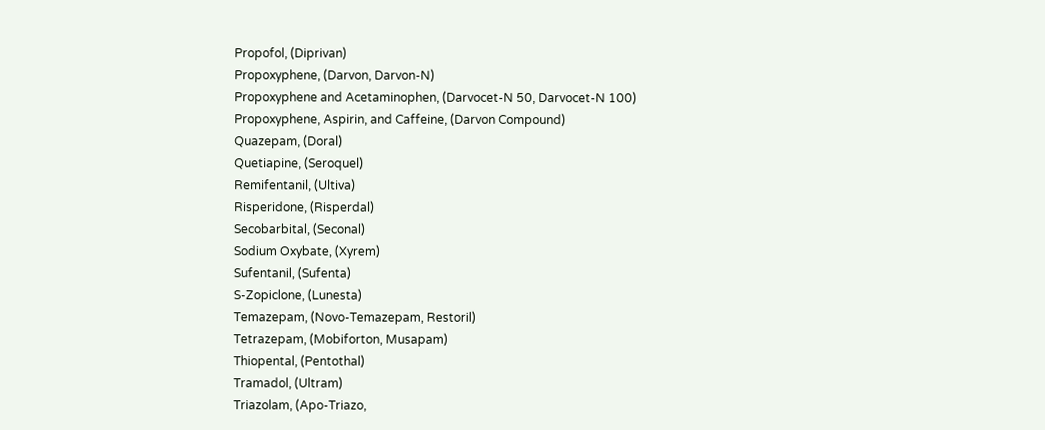Propofol, (Diprivan)
Propoxyphene, (Darvon, Darvon-N)
Propoxyphene and Acetaminophen, (Darvocet-N 50, Darvocet-N 100)
Propoxyphene, Aspirin, and Caffeine, (Darvon Compound)
Quazepam, (Doral)
Quetiapine, (Seroquel)
Remifentanil, (Ultiva)
Risperidone, (Risperdal)
Secobarbital, (Seconal)
Sodium Oxybate, (Xyrem)
Sufentanil, (Sufenta)
S-Zopiclone, (Lunesta)
Temazepam, (Novo-Temazepam, Restoril)
Tetrazepam, (Mobiforton, Musapam)
Thiopental, (Pentothal)
Tramadol, (Ultram)
Triazolam, (Apo-Triazo,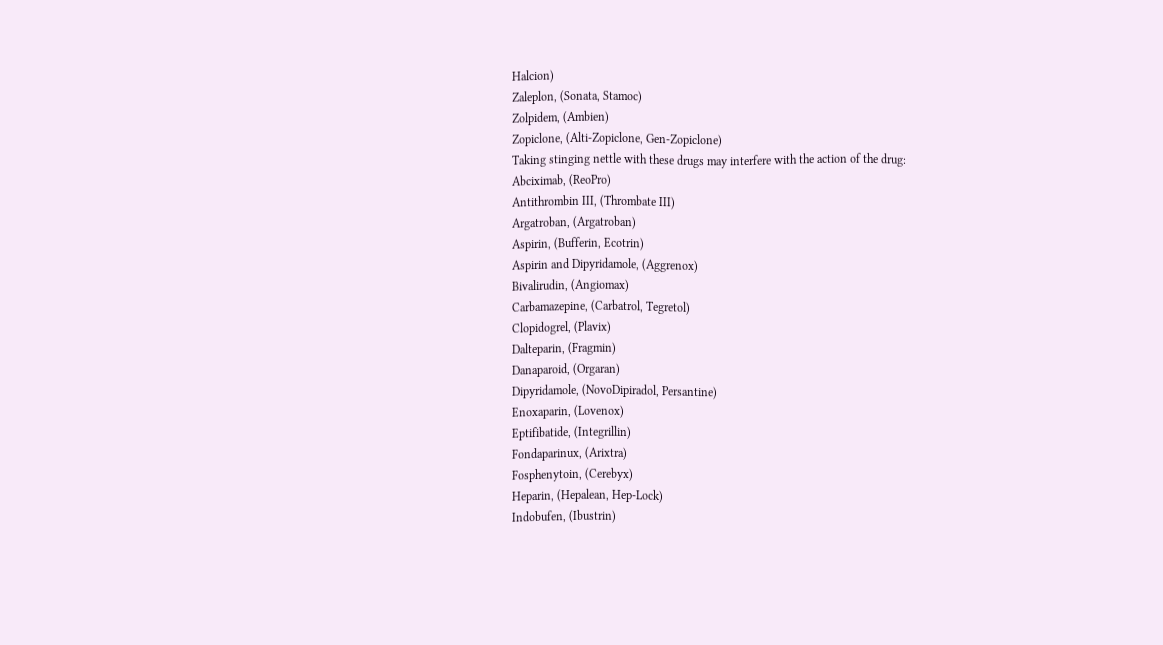Halcion)
Zaleplon, (Sonata, Stamoc)
Zolpidem, (Ambien)
Zopiclone, (Alti-Zopiclone, Gen-Zopiclone)
Taking stinging nettle with these drugs may interfere with the action of the drug:
Abciximab, (ReoPro)
Antithrombin III, (Thrombate III)
Argatroban, (Argatroban)
Aspirin, (Bufferin, Ecotrin)
Aspirin and Dipyridamole, (Aggrenox)
Bivalirudin, (Angiomax)
Carbamazepine, (Carbatrol, Tegretol)
Clopidogrel, (Plavix)
Dalteparin, (Fragmin)
Danaparoid, (Orgaran)
Dipyridamole, (NovoDipiradol, Persantine)
Enoxaparin, (Lovenox)
Eptifibatide, (Integrillin)
Fondaparinux, (Arixtra)
Fosphenytoin, (Cerebyx)
Heparin, (Hepalean, Hep-Lock)
Indobufen, (Ibustrin)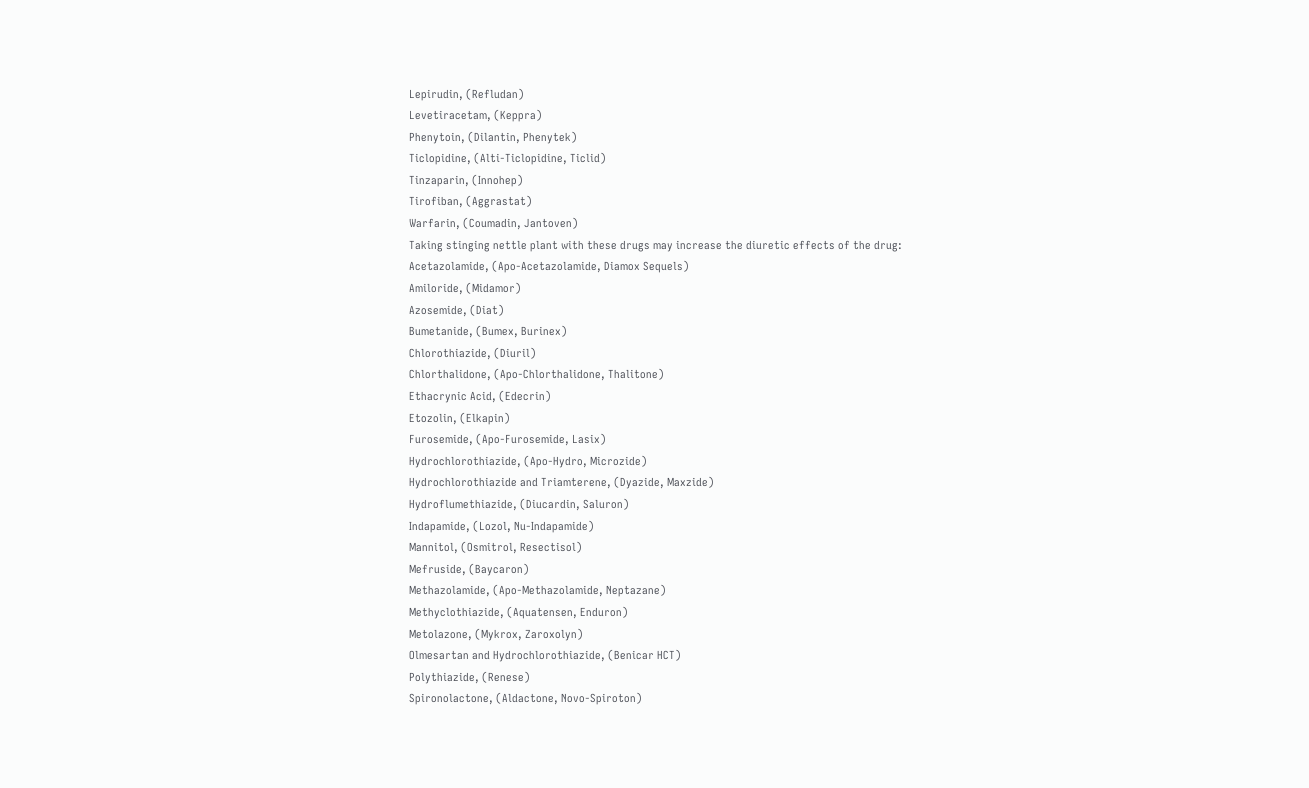Lepirudin, (Refludan)
Levetiracetam, (Keppra)
Phenytoin, (Dilantin, Phenytek)
Ticlopidine, (Alti-Ticlopidine, Ticlid)
Tinzaparin, (Innohep)
Tirofiban, (Aggrastat)
Warfarin, (Coumadin, Jantoven)
Taking stinging nettle plant with these drugs may increase the diuretic effects of the drug:
Acetazolamide, (Apo-Acetazolamide, Diamox Sequels)
Amiloride, (Midamor)
Azosemide, (Diat)
Bumetanide, (Bumex, Burinex)
Chlorothiazide, (Diuril)
Chlorthalidone, (Apo-Chlorthalidone, Thalitone)
Ethacrynic Acid, (Edecrin)
Etozolin, (Elkapin)
Furosemide, (Apo-Furosemide, Lasix)
Hydrochlorothiazide, (Apo-Hydro, Microzide)
Hydrochlorothiazide and Triamterene, (Dyazide, Maxzide)
Hydroflumethiazide, (Diucardin, Saluron)
Indapamide, (Lozol, Nu-Indapamide)
Mannitol, (Osmitrol, Resectisol)
Mefruside, (Baycaron)
Methazolamide, (Apo-Methazolamide, Neptazane)
Methyclothiazide, (Aquatensen, Enduron)
Metolazone, (Mykrox, Zaroxolyn)
Olmesartan and Hydrochlorothiazide, (Benicar HCT)
Polythiazide, (Renese)
Spironolactone, (Aldactone, Novo-Spiroton)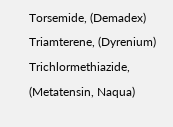Torsemide, (Demadex)
Triamterene, (Dyrenium)
Trichlormethiazide, (Metatensin, Naqua)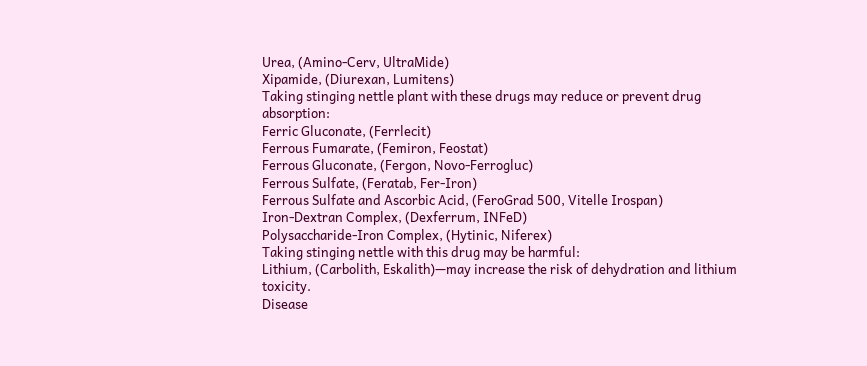Urea, (Amino-Cerv, UltraMide)
Xipamide, (Diurexan, Lumitens)
Taking stinging nettle plant with these drugs may reduce or prevent drug absorption:
Ferric Gluconate, (Ferrlecit)
Ferrous Fumarate, (Femiron, Feostat)
Ferrous Gluconate, (Fergon, Novo-Ferrogluc)
Ferrous Sulfate, (Feratab, Fer-Iron)
Ferrous Sulfate and Ascorbic Acid, (FeroGrad 500, Vitelle Irospan)
Iron-Dextran Complex, (Dexferrum, INFeD)
Polysaccharide-Iron Complex, (Hytinic, Niferex)
Taking stinging nettle with this drug may be harmful:
Lithium, (Carbolith, Eskalith)—may increase the risk of dehydration and lithium toxicity.
Disease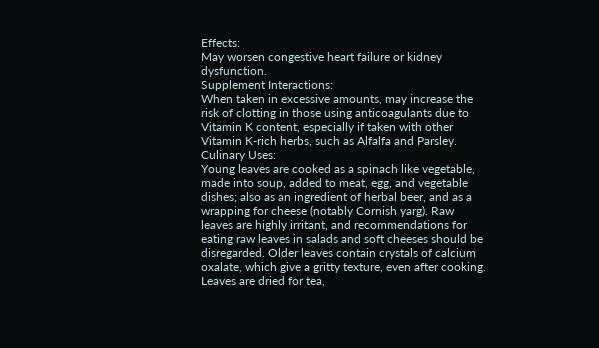Effects:
May worsen congestive heart failure or kidney dysfunction.
Supplement Interactions:
When taken in excessive amounts, may increase the risk of clotting in those using anticoagulants due to Vitamin K content, especially if taken with other Vitamin K-rich herbs, such as Alfalfa and Parsley.
Culinary Uses:
Young leaves are cooked as a spinach like vegetable, made into soup, added to meat, egg, and vegetable dishes; also as an ingredient of herbal beer, and as a wrapping for cheese (notably Cornish yarg). Raw leaves are highly irritant, and recommendations for eating raw leaves in salads and soft cheeses should be disregarded. Older leaves contain crystals of calcium oxalate, which give a gritty texture, even after cooking. Leaves are dried for tea,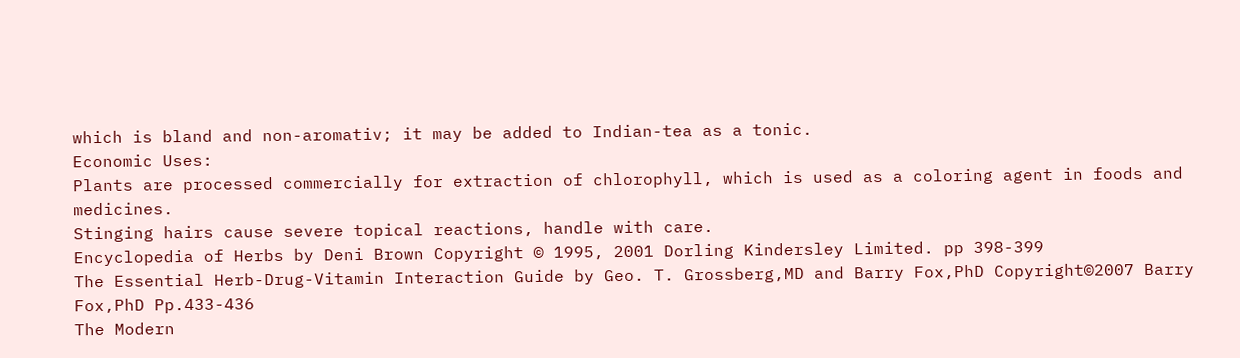which is bland and non-aromativ; it may be added to Indian-tea as a tonic.
Economic Uses:
Plants are processed commercially for extraction of chlorophyll, which is used as a coloring agent in foods and medicines.
Stinging hairs cause severe topical reactions, handle with care.
Encyclopedia of Herbs by Deni Brown Copyright © 1995, 2001 Dorling Kindersley Limited. pp 398-399
The Essential Herb-Drug-Vitamin Interaction Guide by Geo. T. Grossberg,MD and Barry Fox,PhD Copyright©2007 Barry Fox,PhD Pp.433-436
The Modern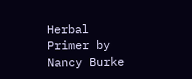Herbal Primer by Nancy Burke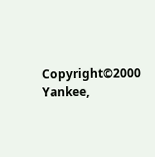Copyright©2000 Yankee,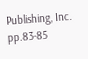Publishing, Inc. pp.83-85